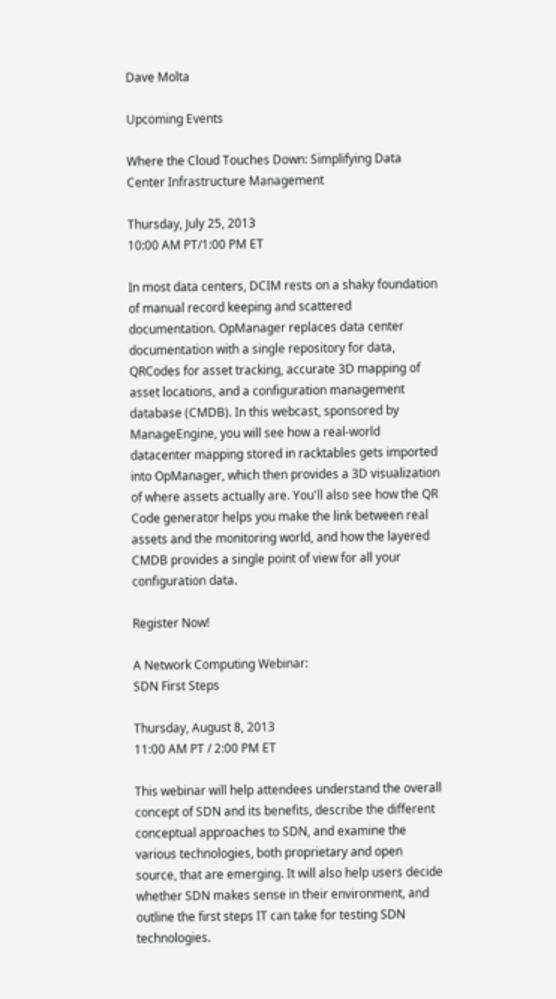Dave Molta

Upcoming Events

Where the Cloud Touches Down: Simplifying Data Center Infrastructure Management

Thursday, July 25, 2013
10:00 AM PT/1:00 PM ET

In most data centers, DCIM rests on a shaky foundation of manual record keeping and scattered documentation. OpManager replaces data center documentation with a single repository for data, QRCodes for asset tracking, accurate 3D mapping of asset locations, and a configuration management database (CMDB). In this webcast, sponsored by ManageEngine, you will see how a real-world datacenter mapping stored in racktables gets imported into OpManager, which then provides a 3D visualization of where assets actually are. You'll also see how the QR Code generator helps you make the link between real assets and the monitoring world, and how the layered CMDB provides a single point of view for all your configuration data.

Register Now!

A Network Computing Webinar:
SDN First Steps

Thursday, August 8, 2013
11:00 AM PT / 2:00 PM ET

This webinar will help attendees understand the overall concept of SDN and its benefits, describe the different conceptual approaches to SDN, and examine the various technologies, both proprietary and open source, that are emerging. It will also help users decide whether SDN makes sense in their environment, and outline the first steps IT can take for testing SDN technologies.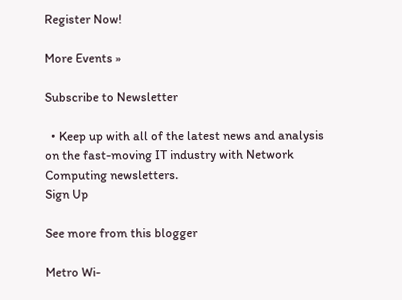Register Now!

More Events »

Subscribe to Newsletter

  • Keep up with all of the latest news and analysis on the fast-moving IT industry with Network Computing newsletters.
Sign Up

See more from this blogger

Metro Wi-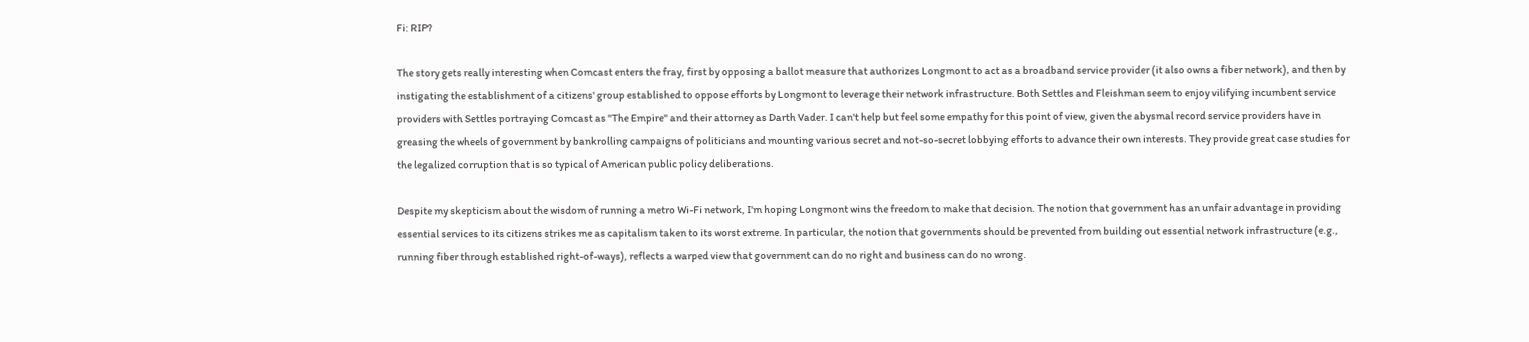Fi: RIP?

The story gets really interesting when Comcast enters the fray, first by opposing a ballot measure that authorizes Longmont to act as a broadband service provider (it also owns a fiber network), and then by instigating the establishment of a citizens' group established to oppose efforts by Longmont to leverage their network infrastructure. Both Settles and Fleishman seem to enjoy vilifying incumbent service providers with Settles portraying Comcast as "The Empire" and their attorney as Darth Vader. I can't help but feel some empathy for this point of view, given the abysmal record service providers have in greasing the wheels of government by bankrolling campaigns of politicians and mounting various secret and not-so-secret lobbying efforts to advance their own interests. They provide great case studies for the legalized corruption that is so typical of American public policy deliberations.

Despite my skepticism about the wisdom of running a metro Wi-Fi network, I'm hoping Longmont wins the freedom to make that decision. The notion that government has an unfair advantage in providing essential services to its citizens strikes me as capitalism taken to its worst extreme. In particular, the notion that governments should be prevented from building out essential network infrastructure (e.g., running fiber through established right-of-ways), reflects a warped view that government can do no right and business can do no wrong.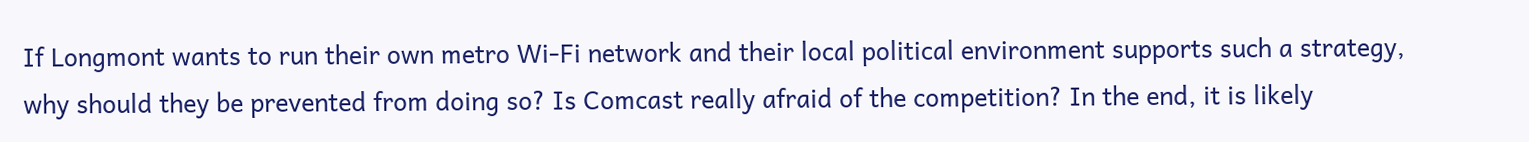If Longmont wants to run their own metro Wi-Fi network and their local political environment supports such a strategy, why should they be prevented from doing so? Is Comcast really afraid of the competition? In the end, it is likely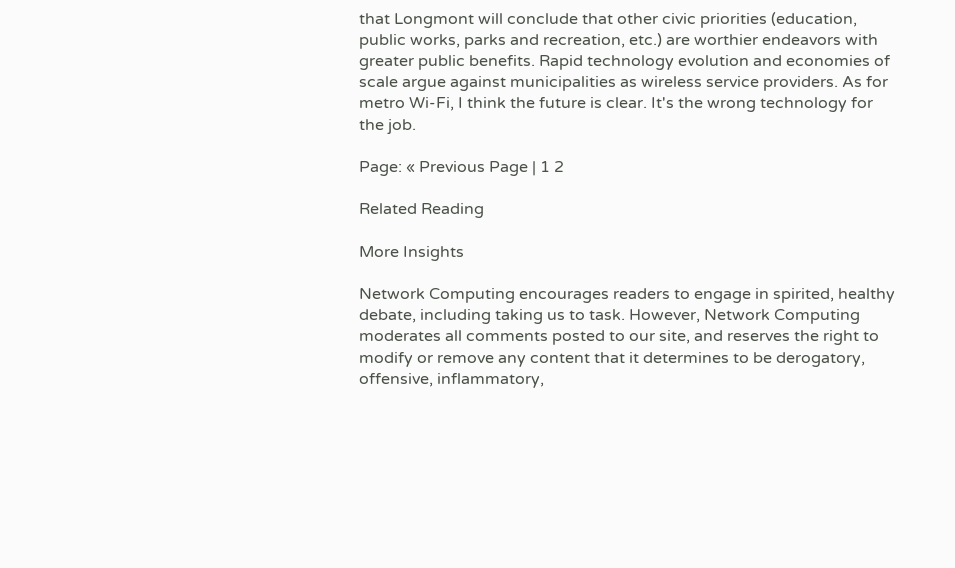that Longmont will conclude that other civic priorities (education, public works, parks and recreation, etc.) are worthier endeavors with greater public benefits. Rapid technology evolution and economies of scale argue against municipalities as wireless service providers. As for metro Wi-Fi, I think the future is clear. It's the wrong technology for the job.

Page: « Previous Page | 1 2

Related Reading

More Insights

Network Computing encourages readers to engage in spirited, healthy debate, including taking us to task. However, Network Computing moderates all comments posted to our site, and reserves the right to modify or remove any content that it determines to be derogatory, offensive, inflammatory,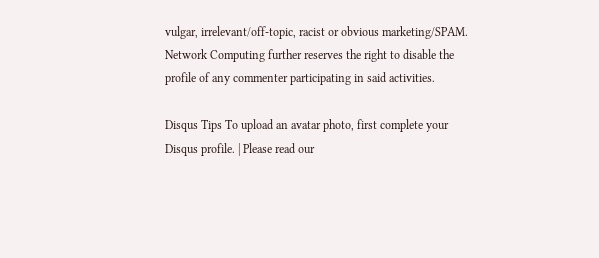vulgar, irrelevant/off-topic, racist or obvious marketing/SPAM. Network Computing further reserves the right to disable the profile of any commenter participating in said activities.

Disqus Tips To upload an avatar photo, first complete your Disqus profile. | Please read our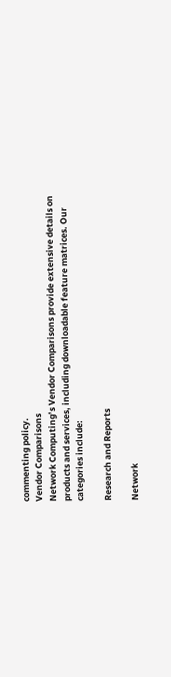commenting policy.
Vendor Comparisons
Network Computing’s Vendor Comparisons provide extensive details on products and services, including downloadable feature matrices. Our categories include:

Research and Reports

Network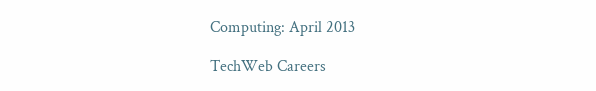Computing: April 2013

TechWeb Careers